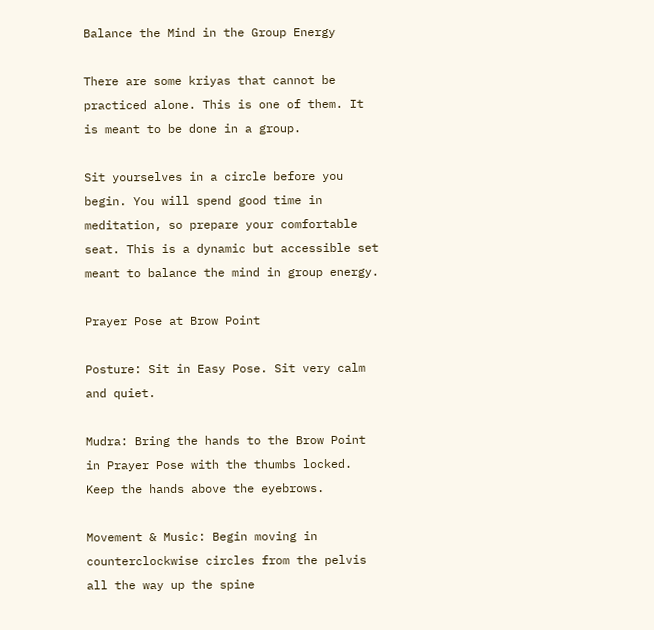Balance the Mind in the Group Energy

There are some kriyas that cannot be practiced alone. This is one of them. It is meant to be done in a group.

Sit yourselves in a circle before you begin. You will spend good time in meditation, so prepare your comfortable seat. This is a dynamic but accessible set meant to balance the mind in group energy.

Prayer Pose at Brow Point

Posture: Sit in Easy Pose. Sit very calm and quiet.

Mudra: Bring the hands to the Brow Point in Prayer Pose with the thumbs locked. Keep the hands above the eyebrows.

Movement & Music: Begin moving in counterclockwise circles from the pelvis all the way up the spine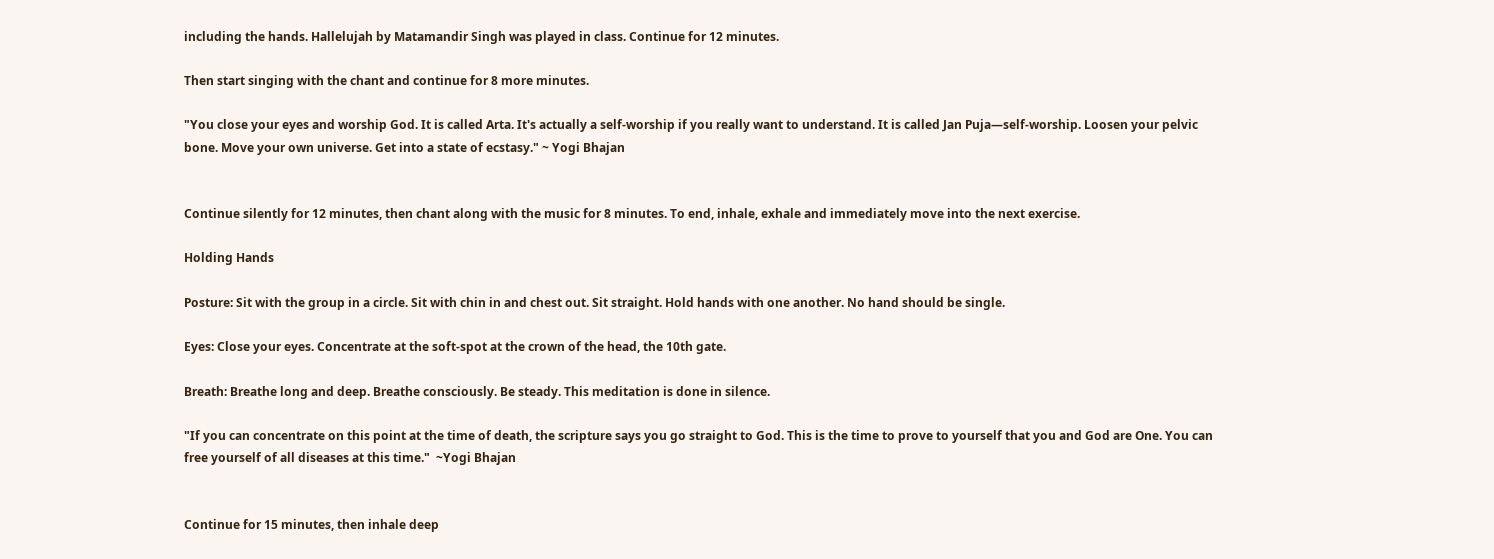including the hands. Hallelujah by Matamandir Singh was played in class. Continue for 12 minutes.

Then start singing with the chant and continue for 8 more minutes.

"You close your eyes and worship God. It is called Arta. It's actually a self-worship if you really want to understand. It is called Jan Puja—self-worship. Loosen your pelvic bone. Move your own universe. Get into a state of ecstasy." ~ Yogi Bhajan


Continue silently for 12 minutes, then chant along with the music for 8 minutes. To end, inhale, exhale and immediately move into the next exercise.

Holding Hands

Posture: Sit with the group in a circle. Sit with chin in and chest out. Sit straight. Hold hands with one another. No hand should be single.

Eyes: Close your eyes. Concentrate at the soft-spot at the crown of the head, the 10th gate.

Breath: Breathe long and deep. Breathe consciously. Be steady. This meditation is done in silence.

"If you can concentrate on this point at the time of death, the scripture says you go straight to God. This is the time to prove to yourself that you and God are One. You can free yourself of all diseases at this time."  ~Yogi Bhajan


Continue for 15 minutes, then inhale deep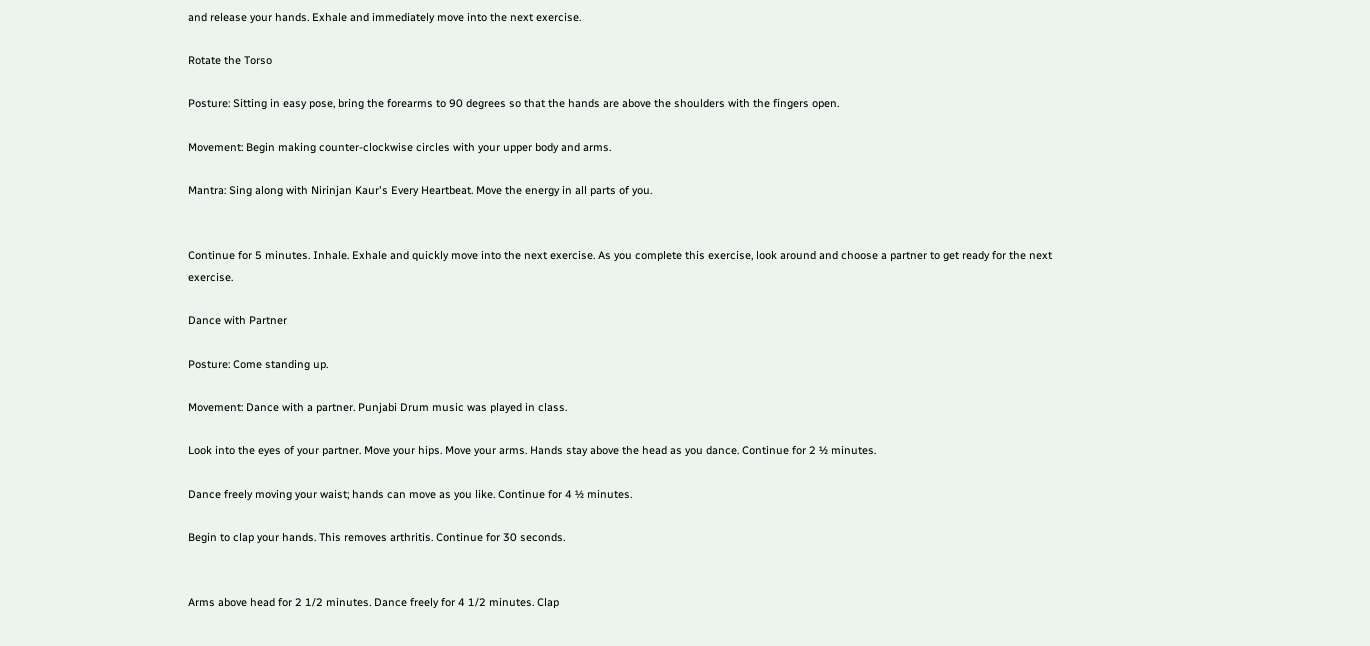and release your hands. Exhale and immediately move into the next exercise.

Rotate the Torso

Posture: Sitting in easy pose, bring the forearms to 90 degrees so that the hands are above the shoulders with the fingers open.

Movement: Begin making counter-clockwise circles with your upper body and arms.

Mantra: Sing along with Nirinjan Kaur's Every Heartbeat. Move the energy in all parts of you.


Continue for 5 minutes. Inhale. Exhale and quickly move into the next exercise. As you complete this exercise, look around and choose a partner to get ready for the next exercise.

Dance with Partner

Posture: Come standing up.

Movement: Dance with a partner. Punjabi Drum music was played in class.

Look into the eyes of your partner. Move your hips. Move your arms. Hands stay above the head as you dance. Continue for 2 ½ minutes.

Dance freely moving your waist; hands can move as you like. Continue for 4 ½ minutes.

Begin to clap your hands. This removes arthritis. Continue for 30 seconds.


Arms above head for 2 1/2 minutes. Dance freely for 4 1/2 minutes. Clap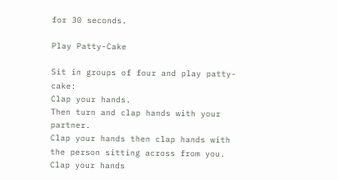for 30 seconds.

Play Patty-Cake

Sit in groups of four and play patty-cake:
Clap your hands.
Then turn and clap hands with your partner.
Clap your hands then clap hands with the person sitting across from you.
Clap your hands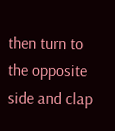then turn to the opposite side and clap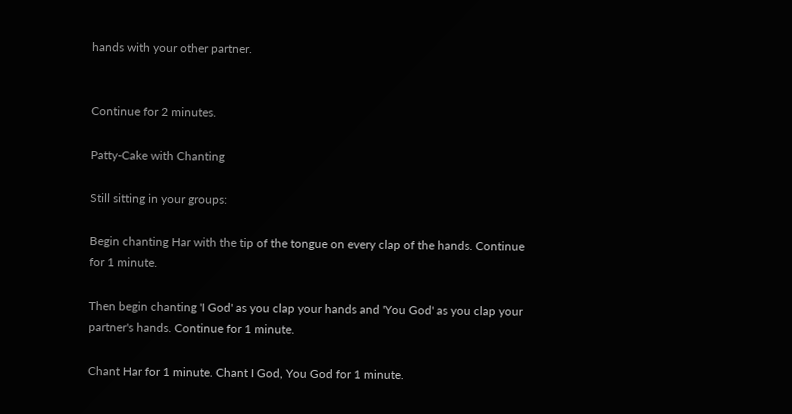hands with your other partner.


Continue for 2 minutes.

Patty-Cake with Chanting

Still sitting in your groups:

Begin chanting Har with the tip of the tongue on every clap of the hands. Continue for 1 minute.

Then begin chanting 'I God' as you clap your hands and 'You God' as you clap your partner's hands. Continue for 1 minute.

Chant Har for 1 minute. Chant I God, You God for 1 minute.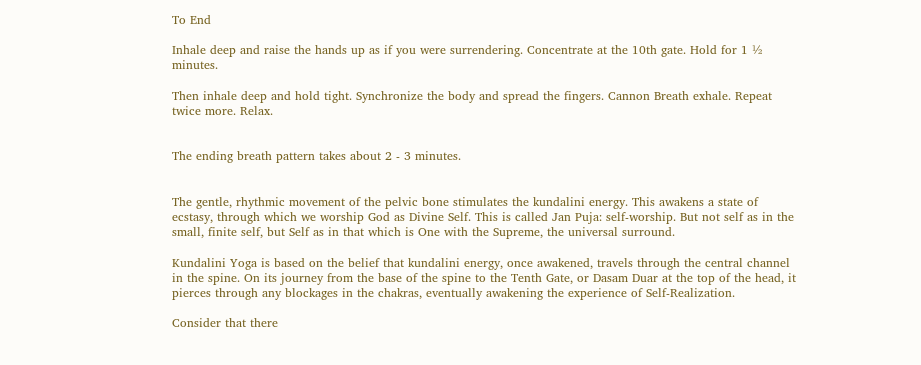To End

Inhale deep and raise the hands up as if you were surrendering. Concentrate at the 10th gate. Hold for 1 ½ minutes.

Then inhale deep and hold tight. Synchronize the body and spread the fingers. Cannon Breath exhale. Repeat twice more. Relax.


The ending breath pattern takes about 2 - 3 minutes.


The gentle, rhythmic movement of the pelvic bone stimulates the kundalini energy. This awakens a state of ecstasy, through which we worship God as Divine Self. This is called Jan Puja: self-worship. But not self as in the small, finite self, but Self as in that which is One with the Supreme, the universal surround.

Kundalini Yoga is based on the belief that kundalini energy, once awakened, travels through the central channel in the spine. On its journey from the base of the spine to the Tenth Gate, or Dasam Duar at the top of the head, it pierces through any blockages in the chakras, eventually awakening the experience of Self-Realization.

Consider that there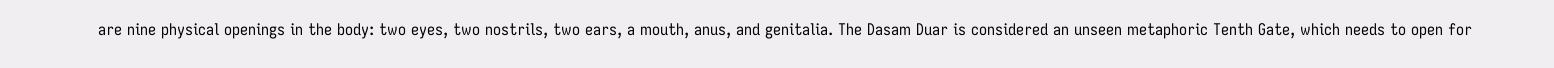are nine physical openings in the body: two eyes, two nostrils, two ears, a mouth, anus, and genitalia. The Dasam Duar is considered an unseen metaphoric Tenth Gate, which needs to open for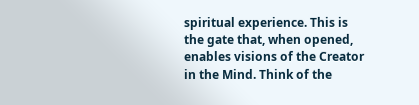spiritual experience. This is the gate that, when opened, enables visions of the Creator in the Mind. Think of the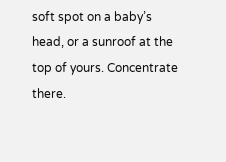soft spot on a baby’s head, or a sunroof at the top of yours. Concentrate there.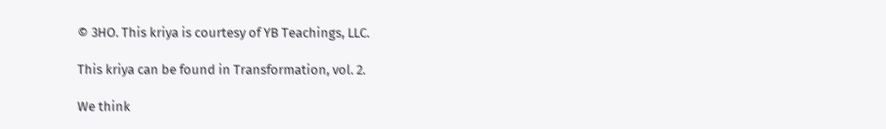© 3HO. This kriya is courtesy of YB Teachings, LLC.

This kriya can be found in Transformation, vol. 2.

We think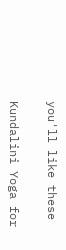you'll like these

Kundalini Yoga for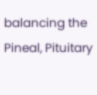balancing the Pineal, Pituitary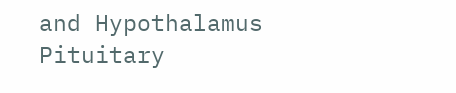and Hypothalamus
Pituitary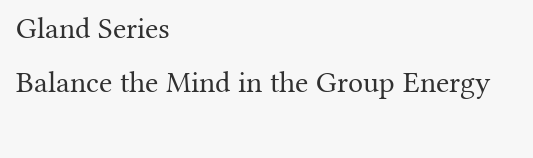Gland Series
Balance the Mind in the Group Energy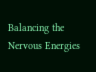Balancing the Nervous Energies